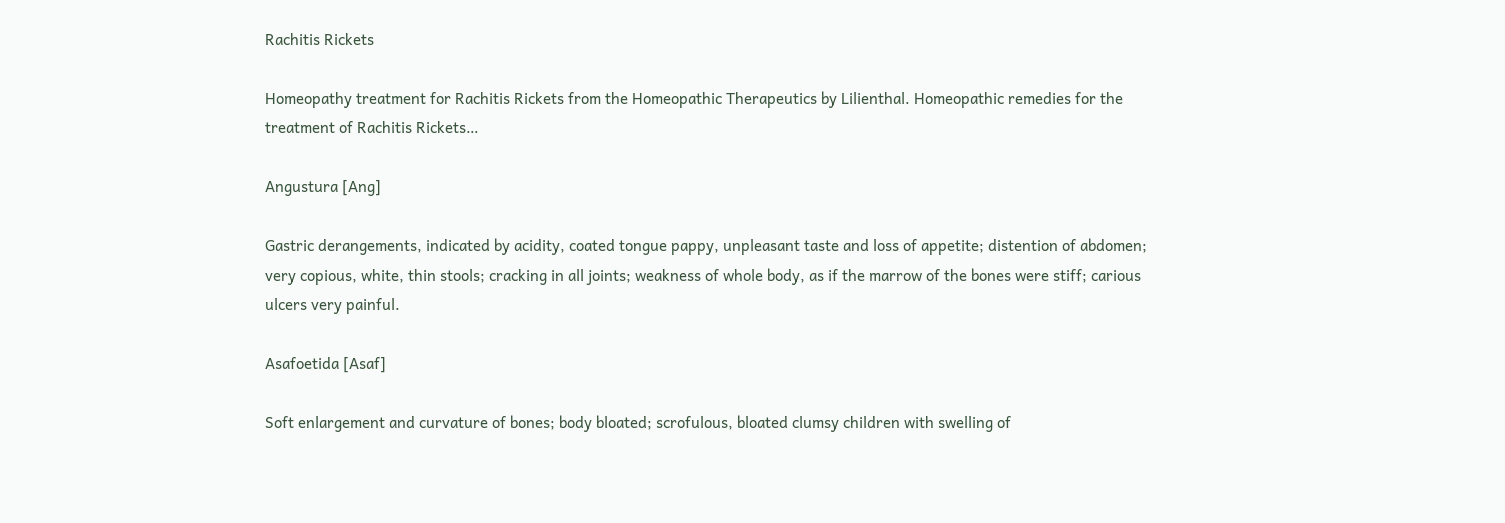Rachitis Rickets

Homeopathy treatment for Rachitis Rickets from the Homeopathic Therapeutics by Lilienthal. Homeopathic remedies for the treatment of Rachitis Rickets…

Angustura [Ang]

Gastric derangements, indicated by acidity, coated tongue pappy, unpleasant taste and loss of appetite; distention of abdomen; very copious, white, thin stools; cracking in all joints; weakness of whole body, as if the marrow of the bones were stiff; carious ulcers very painful.

Asafoetida [Asaf]

Soft enlargement and curvature of bones; body bloated; scrofulous, bloated clumsy children with swelling of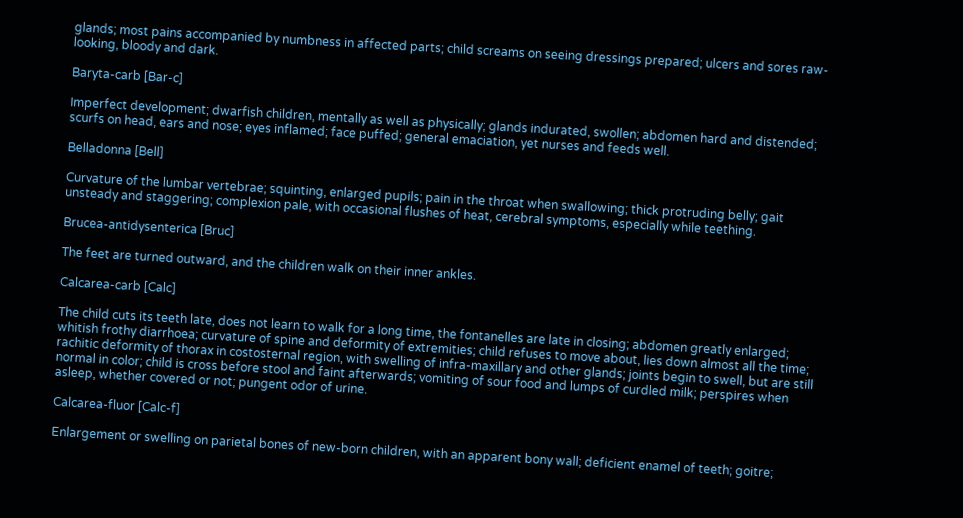glands; most pains accompanied by numbness in affected parts; child screams on seeing dressings prepared; ulcers and sores raw-looking, bloody and dark.

Baryta-carb [Bar-c]

Imperfect development; dwarfish children, mentally as well as physically; glands indurated, swollen; abdomen hard and distended; scurfs on head, ears and nose; eyes inflamed; face puffed; general emaciation, yet nurses and feeds well.

Belladonna [Bell]

Curvature of the lumbar vertebrae; squinting, enlarged pupils; pain in the throat when swallowing; thick protruding belly; gait unsteady and staggering; complexion pale, with occasional flushes of heat, cerebral symptoms, especially while teething.

Brucea-antidysenterica [Bruc]

The feet are turned outward, and the children walk on their inner ankles.

Calcarea-carb [Calc]

The child cuts its teeth late, does not learn to walk for a long time, the fontanelles are late in closing; abdomen greatly enlarged; whitish frothy diarrhoea; curvature of spine and deformity of extremities; child refuses to move about, lies down almost all the time; rachitic deformity of thorax in costosternal region, with swelling of infra-maxillary and other glands; joints begin to swell, but are still normal in color; child is cross before stool and faint afterwards; vomiting of sour food and lumps of curdled milk; perspires when asleep, whether covered or not; pungent odor of urine.

Calcarea-fluor [Calc-f]

Enlargement or swelling on parietal bones of new-born children, with an apparent bony wall; deficient enamel of teeth; goitre;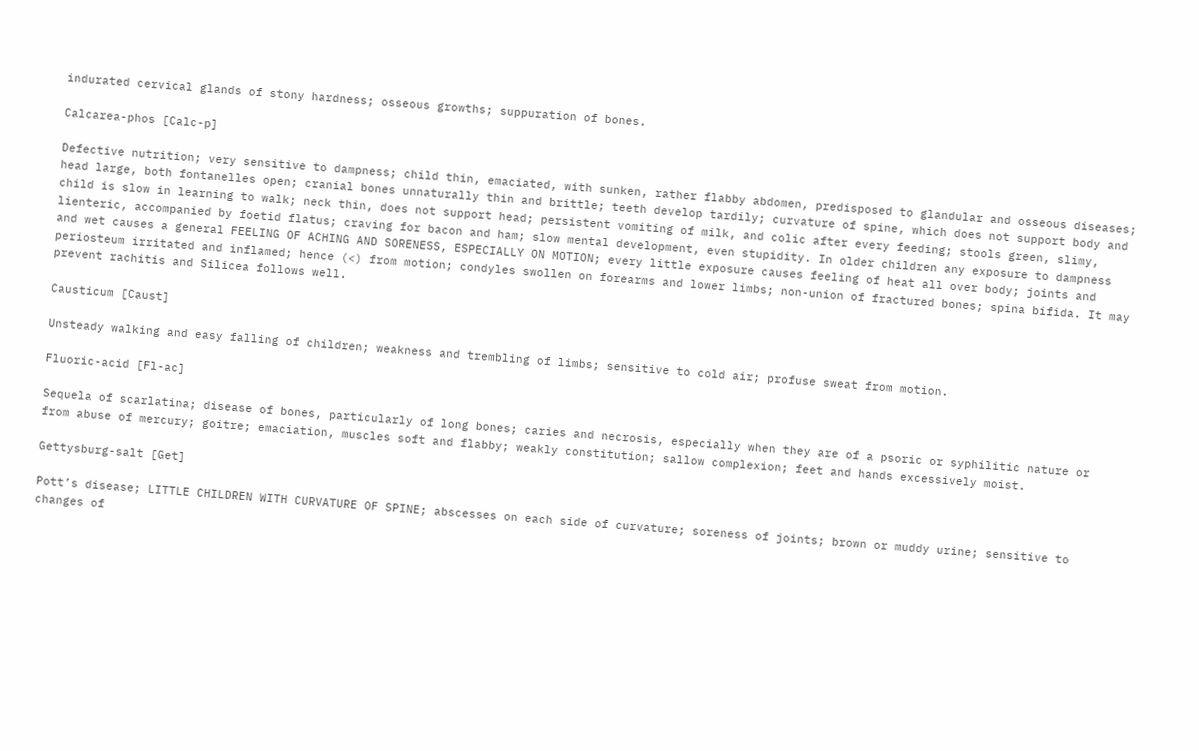indurated cervical glands of stony hardness; osseous growths; suppuration of bones.

Calcarea-phos [Calc-p]

Defective nutrition; very sensitive to dampness; child thin, emaciated, with sunken, rather flabby abdomen, predisposed to glandular and osseous diseases; head large, both fontanelles open; cranial bones unnaturally thin and brittle; teeth develop tardily; curvature of spine, which does not support body and child is slow in learning to walk; neck thin, does not support head; persistent vomiting of milk, and colic after every feeding; stools green, slimy, lienteric, accompanied by foetid flatus; craving for bacon and ham; slow mental development, even stupidity. In older children any exposure to dampness and wet causes a general FEELING OF ACHING AND SORENESS, ESPECIALLY ON MOTION; every little exposure causes feeling of heat all over body; joints and periosteum irritated and inflamed; hence (<) from motion; condyles swollen on forearms and lower limbs; non-union of fractured bones; spina bifida. It may prevent rachitis and Silicea follows well.

Causticum [Caust]

Unsteady walking and easy falling of children; weakness and trembling of limbs; sensitive to cold air; profuse sweat from motion.

Fluoric-acid [Fl-ac]

Sequela of scarlatina; disease of bones, particularly of long bones; caries and necrosis, especially when they are of a psoric or syphilitic nature or from abuse of mercury; goitre; emaciation, muscles soft and flabby; weakly constitution; sallow complexion; feet and hands excessively moist.

Gettysburg-salt [Get]

Pott’s disease; LITTLE CHILDREN WITH CURVATURE OF SPINE; abscesses on each side of curvature; soreness of joints; brown or muddy urine; sensitive to changes of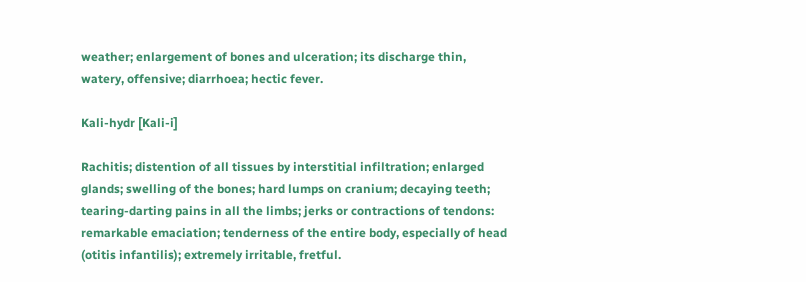weather; enlargement of bones and ulceration; its discharge thin, watery, offensive; diarrhoea; hectic fever.

Kali-hydr [Kali-i]

Rachitis; distention of all tissues by interstitial infiltration; enlarged glands; swelling of the bones; hard lumps on cranium; decaying teeth; tearing-darting pains in all the limbs; jerks or contractions of tendons: remarkable emaciation; tenderness of the entire body, especially of head (otitis infantilis); extremely irritable, fretful.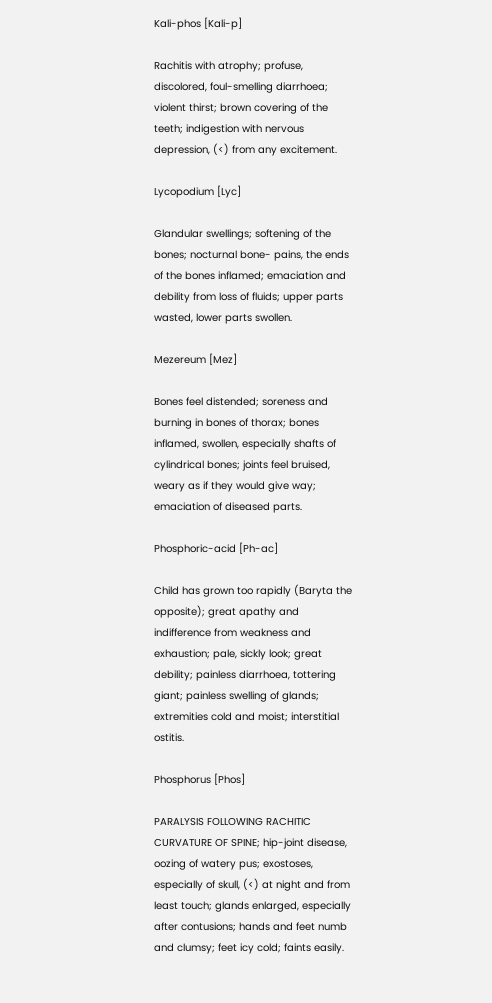Kali-phos [Kali-p]

Rachitis with atrophy; profuse, discolored, foul-smelling diarrhoea; violent thirst; brown covering of the teeth; indigestion with nervous depression, (<) from any excitement.

Lycopodium [Lyc]

Glandular swellings; softening of the bones; nocturnal bone- pains, the ends of the bones inflamed; emaciation and debility from loss of fluids; upper parts wasted, lower parts swollen.

Mezereum [Mez]

Bones feel distended; soreness and burning in bones of thorax; bones inflamed, swollen, especially shafts of cylindrical bones; joints feel bruised, weary as if they would give way; emaciation of diseased parts.

Phosphoric-acid [Ph-ac]

Child has grown too rapidly (Baryta the opposite); great apathy and indifference from weakness and exhaustion; pale, sickly look; great debility; painless diarrhoea, tottering giant; painless swelling of glands; extremities cold and moist; interstitial ostitis.

Phosphorus [Phos]

PARALYSIS FOLLOWING RACHITIC CURVATURE OF SPINE; hip-joint disease, oozing of watery pus; exostoses, especially of skull, (<) at night and from least touch; glands enlarged, especially after contusions; hands and feet numb and clumsy; feet icy cold; faints easily.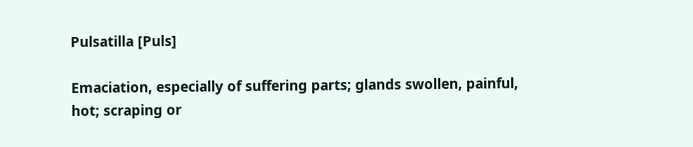Pulsatilla [Puls]

Emaciation, especially of suffering parts; glands swollen, painful, hot; scraping or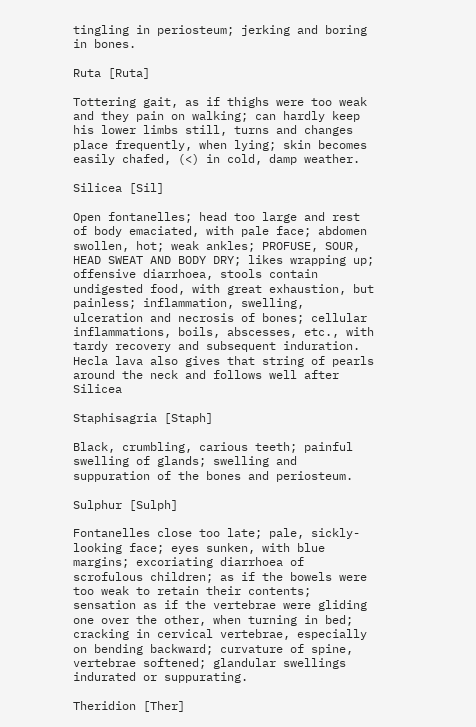tingling in periosteum; jerking and boring in bones.

Ruta [Ruta]

Tottering gait, as if thighs were too weak and they pain on walking; can hardly keep his lower limbs still, turns and changes place frequently, when lying; skin becomes easily chafed, (<) in cold, damp weather.

Silicea [Sil]

Open fontanelles; head too large and rest of body emaciated, with pale face; abdomen swollen, hot; weak ankles; PROFUSE, SOUR, HEAD SWEAT AND BODY DRY; likes wrapping up; offensive diarrhoea, stools contain undigested food, with great exhaustion, but painless; inflammation, swelling, ulceration and necrosis of bones; cellular inflammations, boils, abscesses, etc., with tardy recovery and subsequent induration. Hecla lava also gives that string of pearls around the neck and follows well after Silicea

Staphisagria [Staph]

Black, crumbling, carious teeth; painful swelling of glands; swelling and suppuration of the bones and periosteum.

Sulphur [Sulph]

Fontanelles close too late; pale, sickly-looking face; eyes sunken, with blue margins; excoriating diarrhoea of scrofulous children; as if the bowels were too weak to retain their contents; sensation as if the vertebrae were gliding one over the other, when turning in bed; cracking in cervical vertebrae, especially on bending backward; curvature of spine, vertebrae softened; glandular swellings indurated or suppurating.

Theridion [Ther]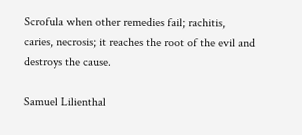Scrofula when other remedies fail; rachitis, caries, necrosis; it reaches the root of the evil and destroys the cause.

Samuel Lilienthal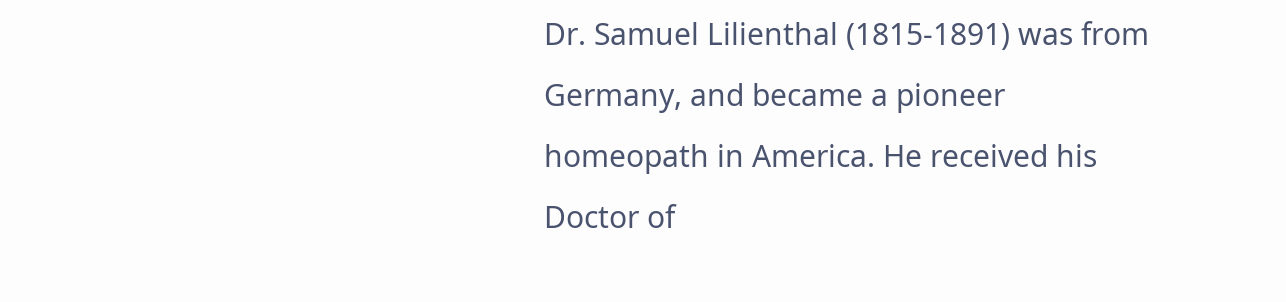Dr. Samuel Lilienthal (1815-1891) was from Germany, and became a pioneer homeopath in America. He received his Doctor of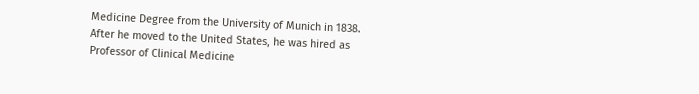Medicine Degree from the University of Munich in 1838. After he moved to the United States, he was hired as Professor of Clinical Medicine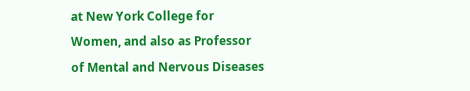at New York College for Women, and also as Professor of Mental and Nervous Diseases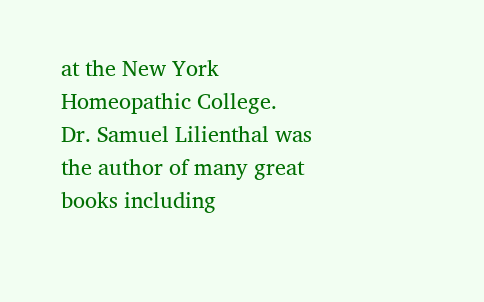at the New York Homeopathic College.
Dr. Samuel Lilienthal was the author of many great books including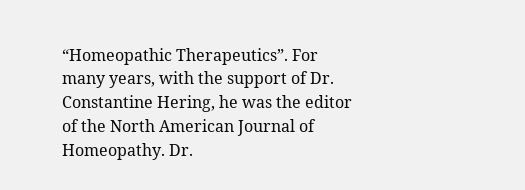“Homeopathic Therapeutics”. For many years, with the support of Dr. Constantine Hering, he was the editor of the North American Journal of Homeopathy. Dr.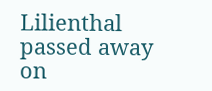Lilienthal passed away on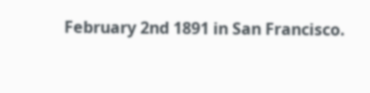February 2nd 1891 in San Francisco.